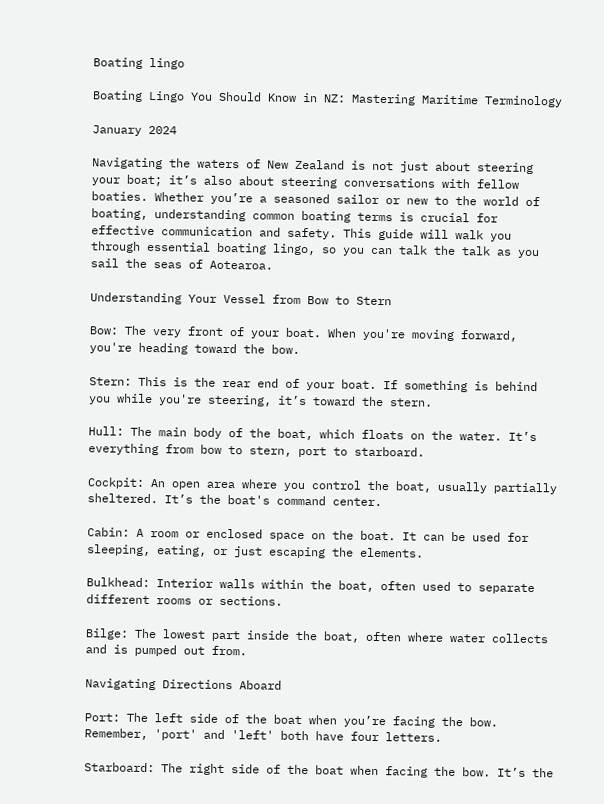Boating lingo

Boating Lingo You Should Know in NZ: Mastering Maritime Terminology

January 2024

Navigating the waters of New Zealand is not just about steering your boat; it’s also about steering conversations with fellow boaties. Whether you’re a seasoned sailor or new to the world of boating, understanding common boating terms is crucial for effective communication and safety. This guide will walk you through essential boating lingo, so you can talk the talk as you sail the seas of Aotearoa.

Understanding Your Vessel from Bow to Stern

Bow: The very front of your boat. When you're moving forward, you're heading toward the bow.

Stern: This is the rear end of your boat. If something is behind you while you're steering, it’s toward the stern.

Hull: The main body of the boat, which floats on the water. It’s everything from bow to stern, port to starboard.

Cockpit: An open area where you control the boat, usually partially sheltered. It’s the boat's command center.

Cabin: A room or enclosed space on the boat. It can be used for sleeping, eating, or just escaping the elements.

Bulkhead: Interior walls within the boat, often used to separate different rooms or sections.

Bilge: The lowest part inside the boat, often where water collects and is pumped out from.

Navigating Directions Aboard

Port: The left side of the boat when you’re facing the bow. Remember, 'port' and 'left' both have four letters.

Starboard: The right side of the boat when facing the bow. It’s the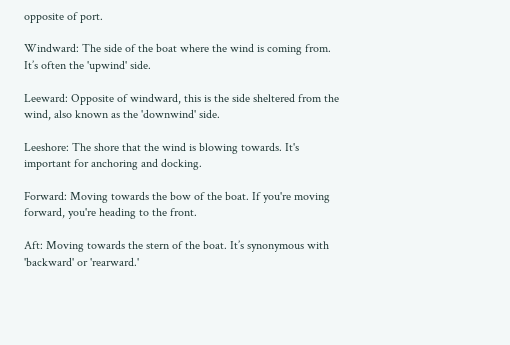opposite of port.

Windward: The side of the boat where the wind is coming from. It’s often the 'upwind' side.

Leeward: Opposite of windward, this is the side sheltered from the wind, also known as the 'downwind' side.

Leeshore: The shore that the wind is blowing towards. It's important for anchoring and docking.

Forward: Moving towards the bow of the boat. If you're moving forward, you're heading to the front.

Aft: Moving towards the stern of the boat. It’s synonymous with 'backward' or 'rearward.'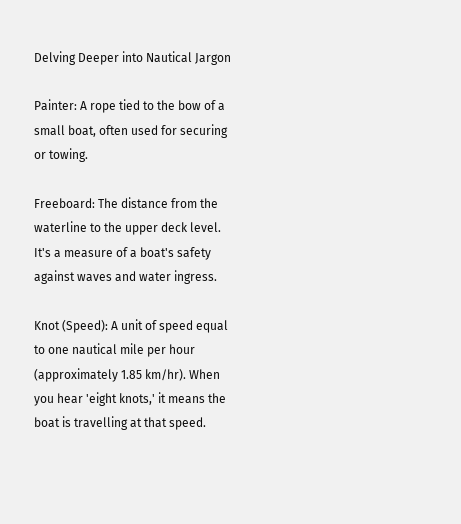Delving Deeper into Nautical Jargon

Painter: A rope tied to the bow of a small boat, often used for securing or towing.

Freeboard: The distance from the waterline to the upper deck level. It's a measure of a boat's safety against waves and water ingress.

Knot (Speed): A unit of speed equal to one nautical mile per hour (approximately 1.85 km/hr). When you hear 'eight knots,' it means the boat is travelling at that speed.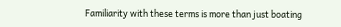Familiarity with these terms is more than just boating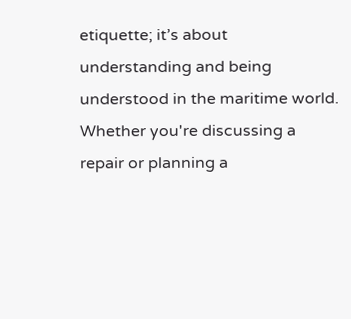etiquette; it’s about understanding and being understood in the maritime world. Whether you're discussing a repair or planning a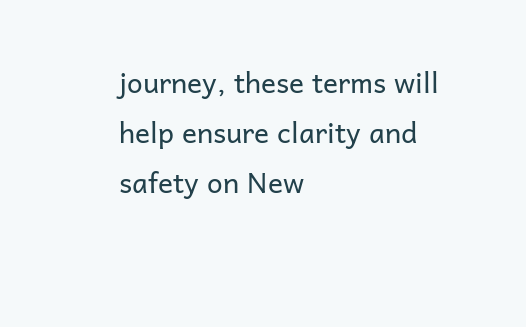journey, these terms will help ensure clarity and safety on New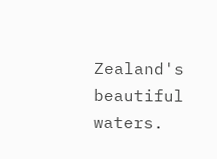Zealand's beautiful waters.